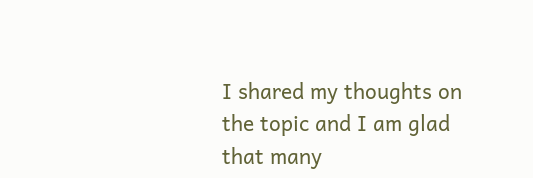I shared my thoughts on the topic and I am glad that many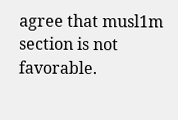agree that musl1m section is not favorable.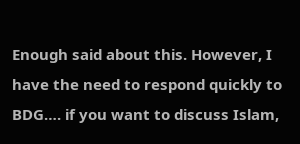Enough said about this. However, I have the need to respond quickly to BDG…. if you want to discuss Islam,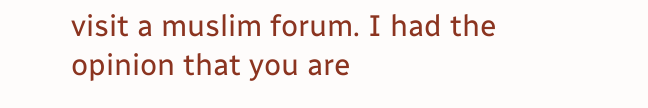visit a muslim forum. I had the opinion that you are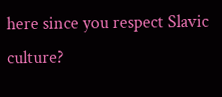here since you respect Slavic culture?